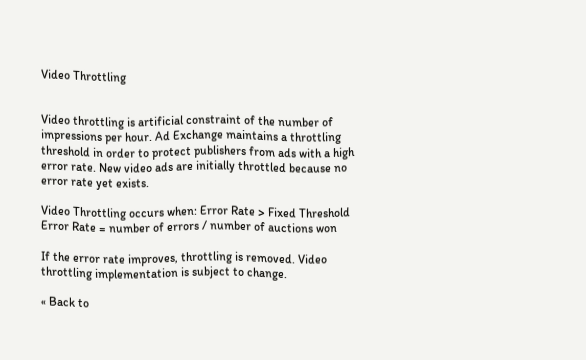Video Throttling


Video throttling is artificial constraint of the number of impressions per hour. Ad Exchange maintains a throttling threshold in order to protect publishers from ads with a high error rate. New video ads are initially throttled because no error rate yet exists.

Video Throttling occurs when: Error Rate > Fixed Threshold Error Rate = number of errors / number of auctions won

If the error rate improves, throttling is removed. Video throttling implementation is subject to change.

« Back to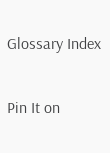Glossary Index

Pin It on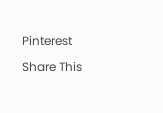Pinterest

Share This